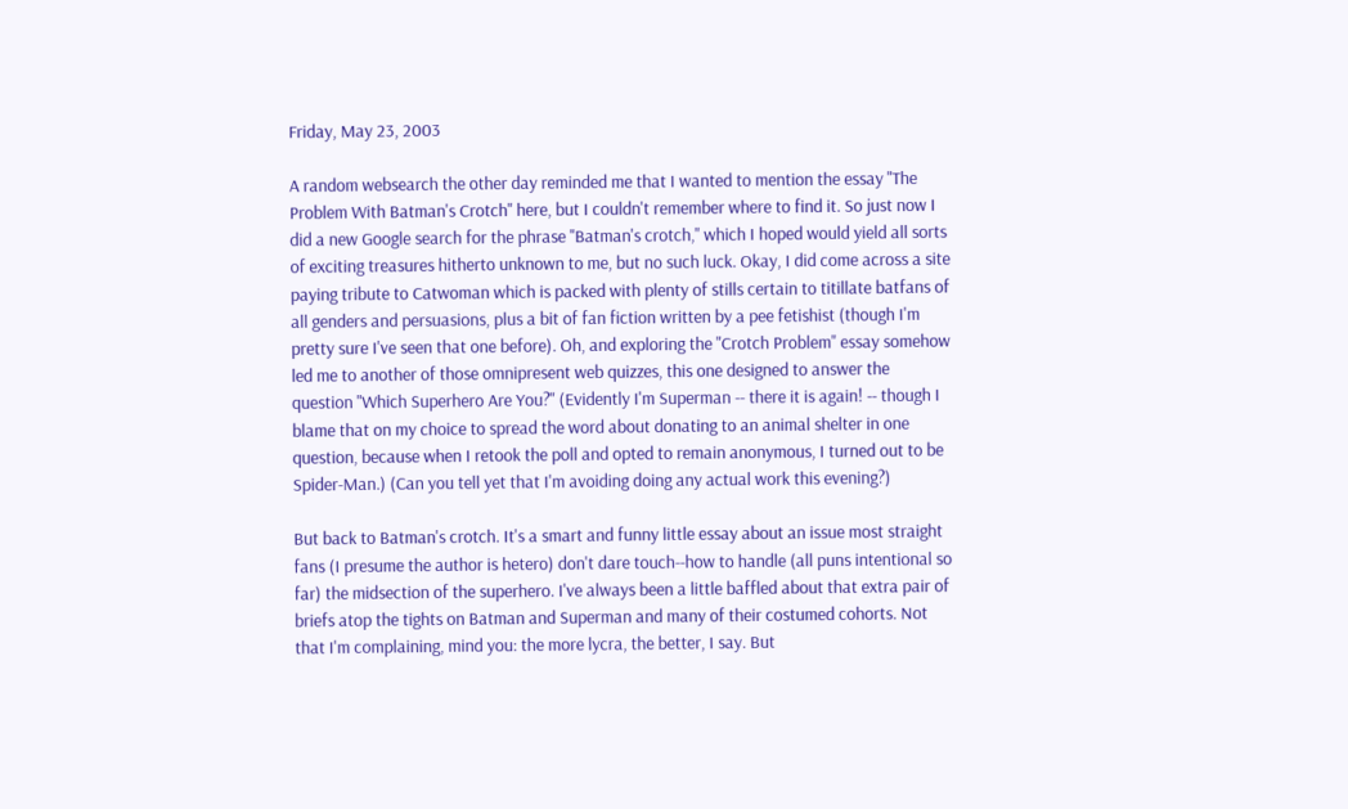Friday, May 23, 2003

A random websearch the other day reminded me that I wanted to mention the essay "The Problem With Batman's Crotch" here, but I couldn't remember where to find it. So just now I did a new Google search for the phrase "Batman's crotch," which I hoped would yield all sorts of exciting treasures hitherto unknown to me, but no such luck. Okay, I did come across a site paying tribute to Catwoman which is packed with plenty of stills certain to titillate batfans of all genders and persuasions, plus a bit of fan fiction written by a pee fetishist (though I'm pretty sure I've seen that one before). Oh, and exploring the "Crotch Problem" essay somehow led me to another of those omnipresent web quizzes, this one designed to answer the question "Which Superhero Are You?" (Evidently I'm Superman -- there it is again! -- though I blame that on my choice to spread the word about donating to an animal shelter in one question, because when I retook the poll and opted to remain anonymous, I turned out to be Spider-Man.) (Can you tell yet that I'm avoiding doing any actual work this evening?)

But back to Batman's crotch. It's a smart and funny little essay about an issue most straight fans (I presume the author is hetero) don't dare touch--how to handle (all puns intentional so far) the midsection of the superhero. I've always been a little baffled about that extra pair of briefs atop the tights on Batman and Superman and many of their costumed cohorts. Not that I'm complaining, mind you: the more lycra, the better, I say. But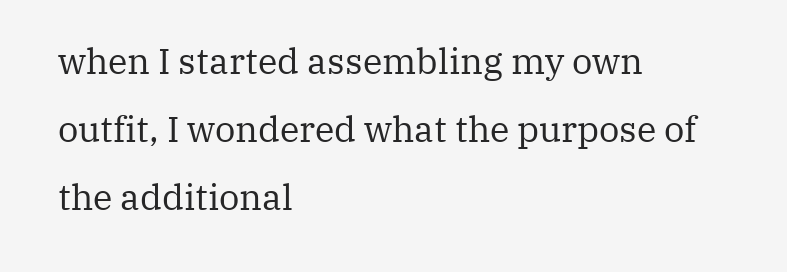when I started assembling my own outfit, I wondered what the purpose of the additional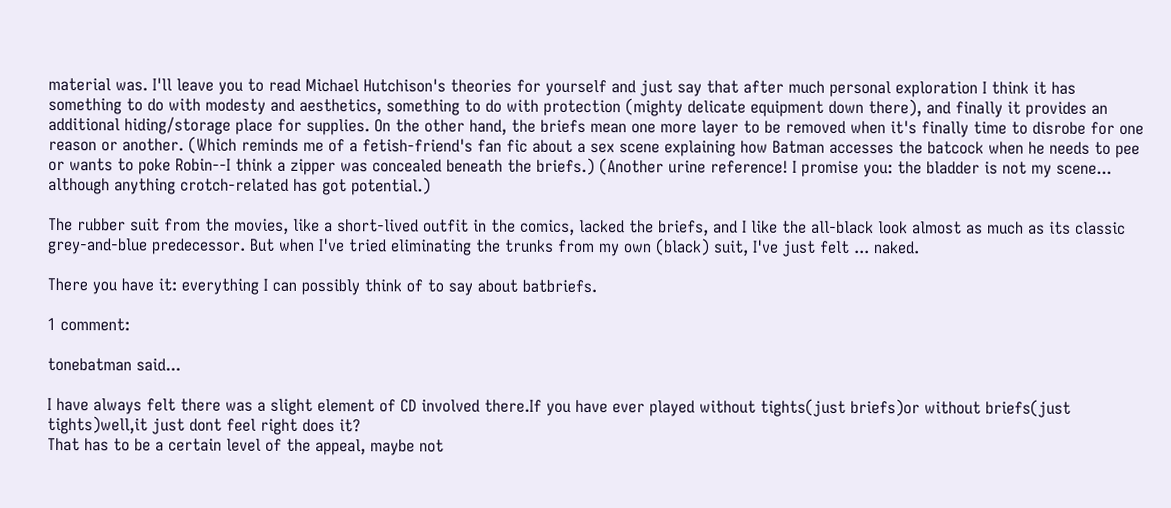material was. I'll leave you to read Michael Hutchison's theories for yourself and just say that after much personal exploration I think it has something to do with modesty and aesthetics, something to do with protection (mighty delicate equipment down there), and finally it provides an additional hiding/storage place for supplies. On the other hand, the briefs mean one more layer to be removed when it's finally time to disrobe for one reason or another. (Which reminds me of a fetish-friend's fan fic about a sex scene explaining how Batman accesses the batcock when he needs to pee or wants to poke Robin--I think a zipper was concealed beneath the briefs.) (Another urine reference! I promise you: the bladder is not my scene... although anything crotch-related has got potential.)

The rubber suit from the movies, like a short-lived outfit in the comics, lacked the briefs, and I like the all-black look almost as much as its classic grey-and-blue predecessor. But when I've tried eliminating the trunks from my own (black) suit, I've just felt ... naked.

There you have it: everything I can possibly think of to say about batbriefs.

1 comment:

tonebatman said...

I have always felt there was a slight element of CD involved there.If you have ever played without tights(just briefs)or without briefs(just tights)well,it just dont feel right does it?
That has to be a certain level of the appeal, maybe not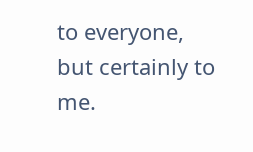to everyone, but certainly to me.